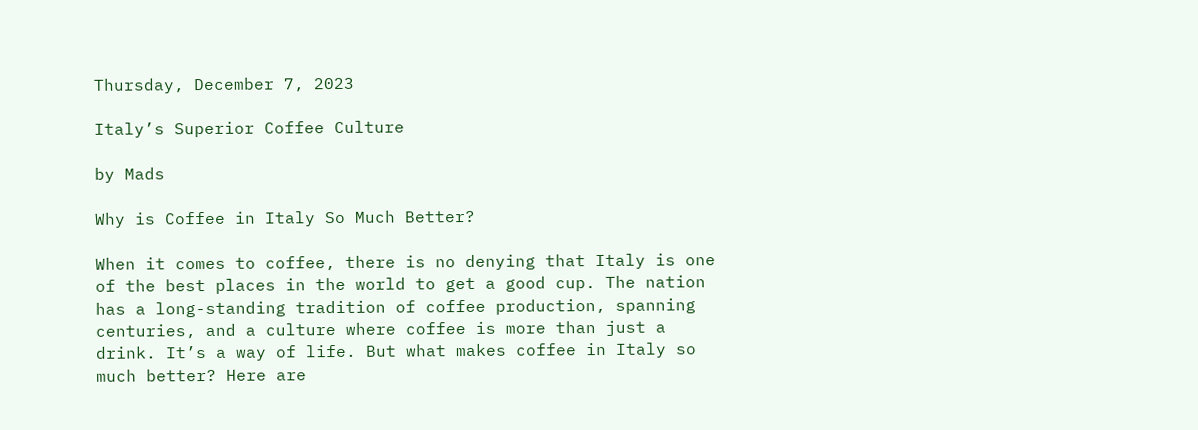Thursday, December 7, 2023

Italy’s Superior Coffee Culture

by Mads

Why is Coffee in Italy So Much Better?

When it comes to coffee, there is no denying that Italy is one of the best places in the world to get a good cup. The nation has a long-standing tradition of coffee production, spanning centuries, and a culture where coffee is more than just a drink. It’s a way of life. But what makes coffee in Italy so much better? Here are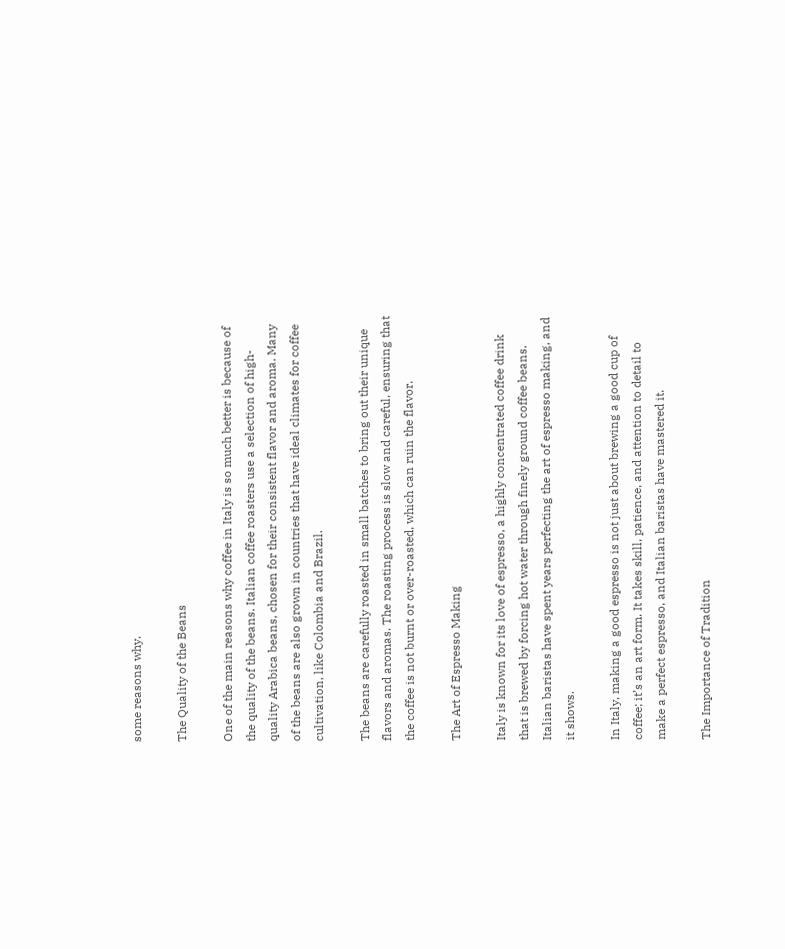some reasons why.

The Quality of the Beans

One of the main reasons why coffee in Italy is so much better is because of the quality of the beans. Italian coffee roasters use a selection of high-quality Arabica beans, chosen for their consistent flavor and aroma. Many of the beans are also grown in countries that have ideal climates for coffee cultivation, like Colombia and Brazil.

The beans are carefully roasted in small batches to bring out their unique flavors and aromas. The roasting process is slow and careful, ensuring that the coffee is not burnt or over-roasted, which can ruin the flavor.

The Art of Espresso Making

Italy is known for its love of espresso, a highly concentrated coffee drink that is brewed by forcing hot water through finely ground coffee beans. Italian baristas have spent years perfecting the art of espresso making, and it shows.

In Italy, making a good espresso is not just about brewing a good cup of coffee; it’s an art form. It takes skill, patience, and attention to detail to make a perfect espresso, and Italian baristas have mastered it.

The Importance of Tradition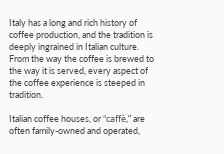Italy has a long and rich history of coffee production, and the tradition is deeply ingrained in Italian culture. From the way the coffee is brewed to the way it is served, every aspect of the coffee experience is steeped in tradition.

Italian coffee houses, or “caffè,” are often family-owned and operated,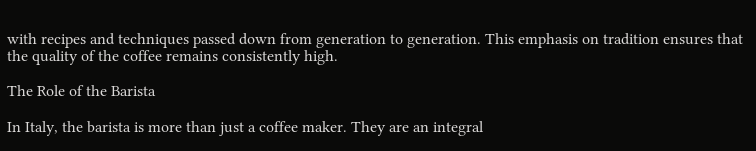with recipes and techniques passed down from generation to generation. This emphasis on tradition ensures that the quality of the coffee remains consistently high.

The Role of the Barista

In Italy, the barista is more than just a coffee maker. They are an integral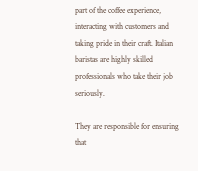part of the coffee experience, interacting with customers and taking pride in their craft. Italian baristas are highly skilled professionals who take their job seriously.

They are responsible for ensuring that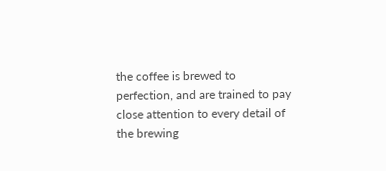the coffee is brewed to perfection, and are trained to pay close attention to every detail of the brewing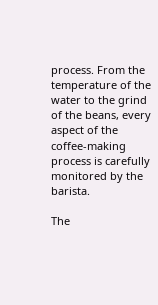process. From the temperature of the water to the grind of the beans, every aspect of the coffee-making process is carefully monitored by the barista.

The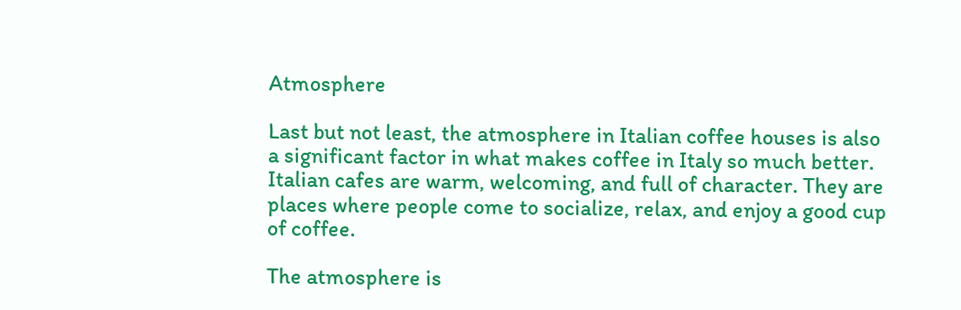Atmosphere

Last but not least, the atmosphere in Italian coffee houses is also a significant factor in what makes coffee in Italy so much better. Italian cafes are warm, welcoming, and full of character. They are places where people come to socialize, relax, and enjoy a good cup of coffee.

The atmosphere is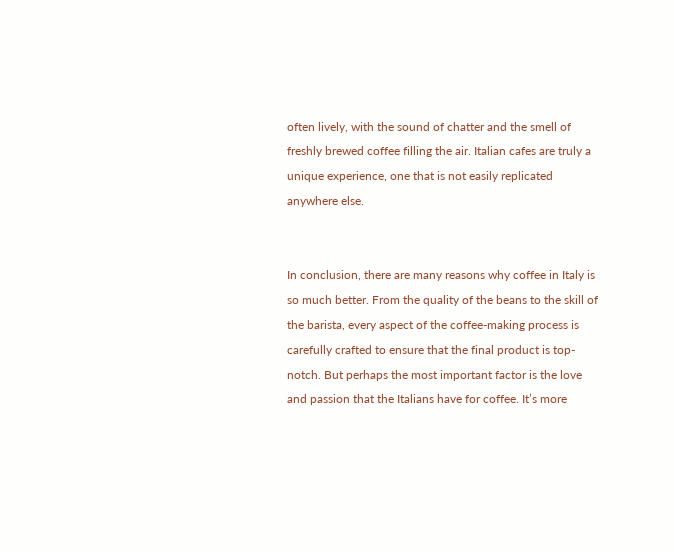often lively, with the sound of chatter and the smell of freshly brewed coffee filling the air. Italian cafes are truly a unique experience, one that is not easily replicated anywhere else.


In conclusion, there are many reasons why coffee in Italy is so much better. From the quality of the beans to the skill of the barista, every aspect of the coffee-making process is carefully crafted to ensure that the final product is top-notch. But perhaps the most important factor is the love and passion that the Italians have for coffee. It’s more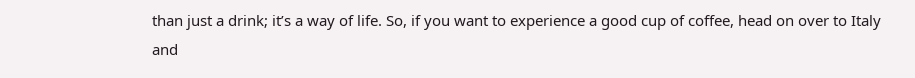than just a drink; it’s a way of life. So, if you want to experience a good cup of coffee, head on over to Italy and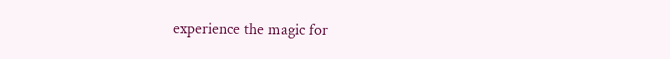experience the magic for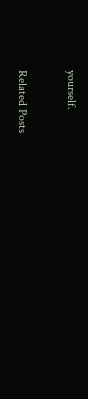yourself.

Related Posts